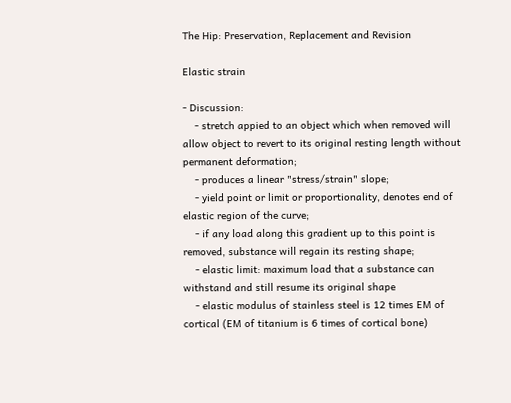The Hip: Preservation, Replacement and Revision

Elastic strain

- Discussion:
    - stretch appied to an object which when removed will allow object to revert to its original resting length without permanent deformation;
    - produces a linear "stress/strain" slope;
    - yield point or limit or proportionality, denotes end of elastic region of the curve;
    - if any load along this gradient up to this point is removed, substance will regain its resting shape;
    - elastic limit: maximum load that a substance can withstand and still resume its original shape
    - elastic modulus of stainless steel is 12 times EM of cortical (EM of titanium is 6 times of cortical bone)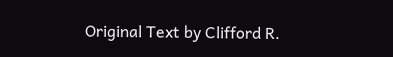Original Text by Clifford R.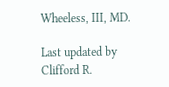Wheeless, III, MD.

Last updated by Clifford R.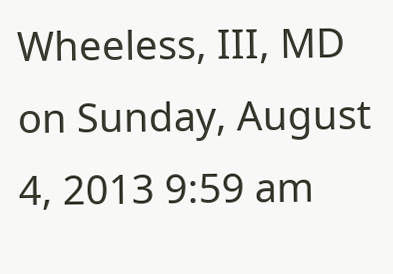Wheeless, III, MD on Sunday, August 4, 2013 9:59 am